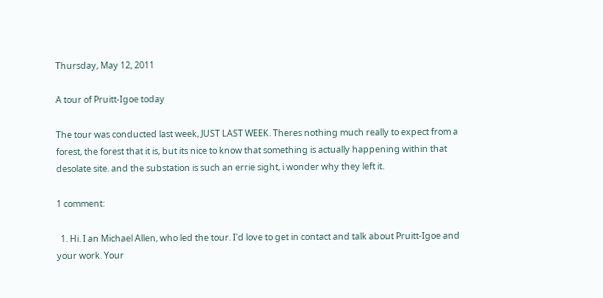Thursday, May 12, 2011

A tour of Pruitt-Igoe today

The tour was conducted last week, JUST LAST WEEK. Theres nothing much really to expect from a forest, the forest that it is, but its nice to know that something is actually happening within that desolate site. and the substation is such an errie sight, i wonder why they left it.

1 comment:

  1. Hi. I an Michael Allen, who led the tour. I'd love to get in contact and talk about Pruitt-Igoe and your work. Your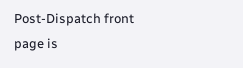Post-Dispatch front page is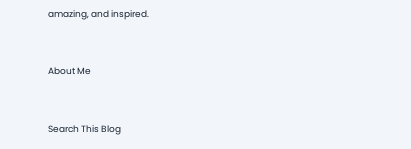amazing, and inspired.


About Me


Search This Blog